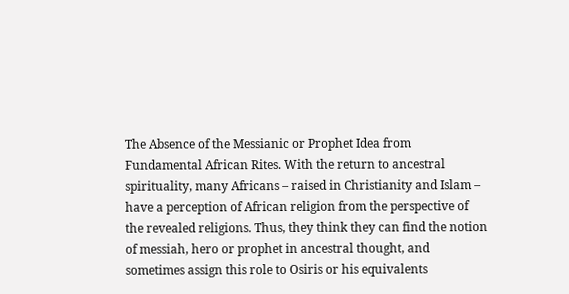The Absence of the Messianic or Prophet Idea from Fundamental African Rites. With the return to ancestral spirituality, many Africans – raised in Christianity and Islam – have a perception of African religion from the perspective of the revealed religions. Thus, they think they can find the notion of messiah, hero or prophet in ancestral thought, and sometimes assign this role to Osiris or his equivalents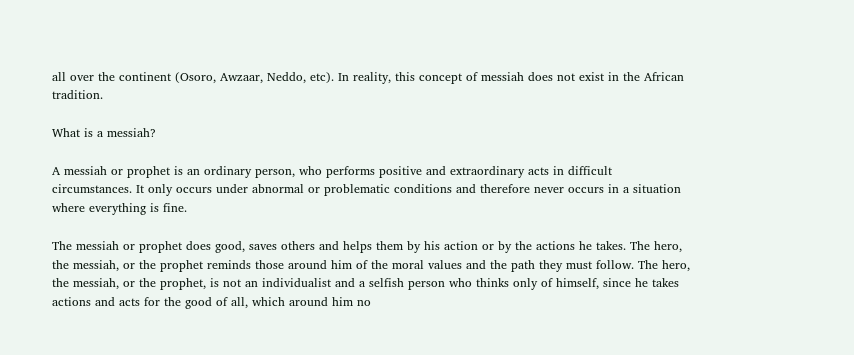all over the continent (Osoro, Awzaar, Neddo, etc). In reality, this concept of messiah does not exist in the African tradition.

What is a messiah?

A messiah or prophet is an ordinary person, who performs positive and extraordinary acts in difficult circumstances. It only occurs under abnormal or problematic conditions and therefore never occurs in a situation where everything is fine.

The messiah or prophet does good, saves others and helps them by his action or by the actions he takes. The hero, the messiah, or the prophet reminds those around him of the moral values and the path they must follow. The hero, the messiah, or the prophet, is not an individualist and a selfish person who thinks only of himself, since he takes actions and acts for the good of all, which around him no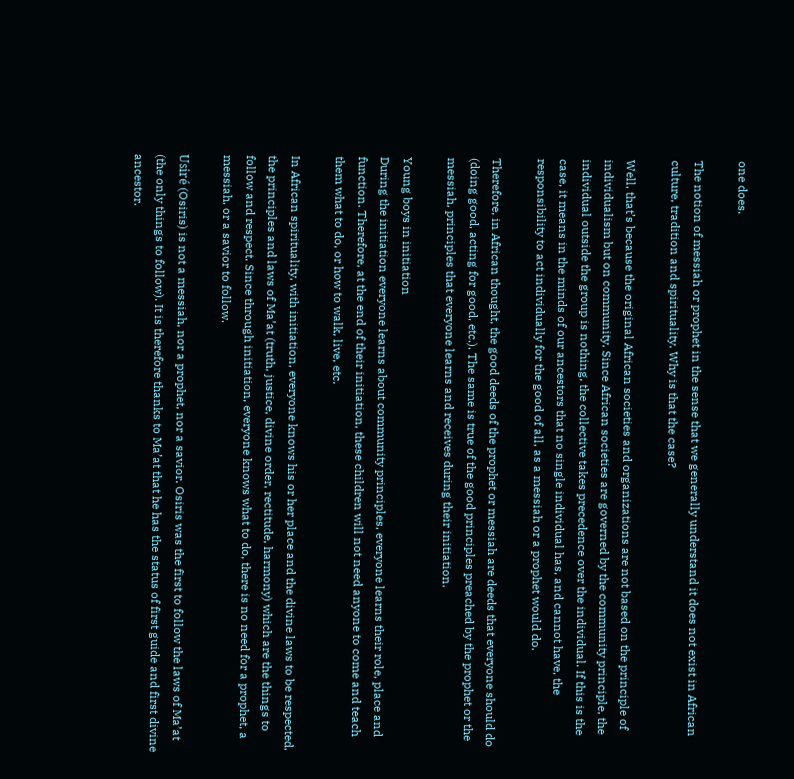one does.

The notion of messiah or prophet in the sense that we generally understand it does not exist in African culture, tradition and spirituality. Why is that the case?

Well, that’s because the original African societies and organizations are not based on the principle of individualism but on community. Since African societies are governed by the community principle, the individual outside the group is nothing, the collective takes precedence over the individual. If this is the case, it means in the minds of our ancestors that no single individual has, and cannot have, the responsibility to act individually for the good of all, as a messiah or a prophet would do.

Therefore, in African thought, the good deeds of the prophet or messiah are deeds that everyone should do (doing good, acting for good, etc.). The same is true of the good principles preached by the prophet or the messiah, principles that everyone learns and receives during their initiation.

Young boys in initiation
During the initiation everyone learns about community principles, everyone learns their role, place and function. Therefore, at the end of their initiation, these children will not need anyone to come and teach them what to do, or how to walk, live, etc.

In African spirituality, with initiation, everyone knows his or her place and the divine laws to be respected, the principles and laws of Ma’at (truth, justice, divine order, rectitude, harmony) which are the things to follow and respect. Since through initiation, everyone knows what to do, there is no need for a prophet, a messiah, or a savior to follow.

Usiré (Osiris) is not a messiah, nor a prophet, nor a savior. Osiris was the first to follow the laws of Ma’at (the only things to follow). It is therefore thanks to Ma’at that he has the status of first guide and first divine ancestor.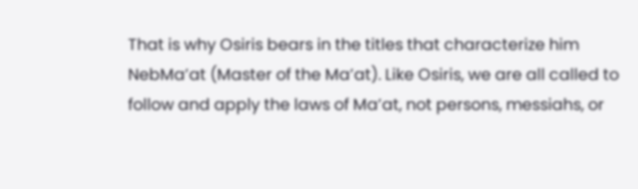That is why Osiris bears in the titles that characterize him NebMa’at (Master of the Ma’at). Like Osiris, we are all called to follow and apply the laws of Ma’at, not persons, messiahs, or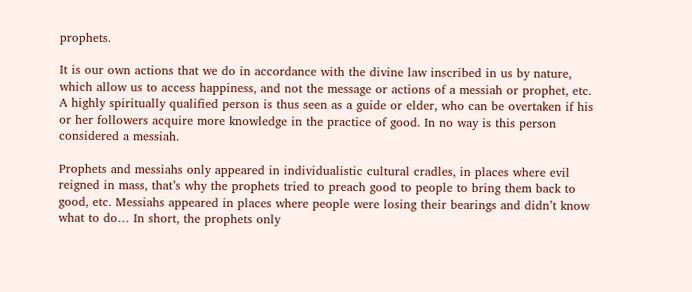prophets.

It is our own actions that we do in accordance with the divine law inscribed in us by nature, which allow us to access happiness, and not the message or actions of a messiah or prophet, etc. A highly spiritually qualified person is thus seen as a guide or elder, who can be overtaken if his or her followers acquire more knowledge in the practice of good. In no way is this person considered a messiah.

Prophets and messiahs only appeared in individualistic cultural cradles, in places where evil reigned in mass, that’s why the prophets tried to preach good to people to bring them back to good, etc. Messiahs appeared in places where people were losing their bearings and didn’t know what to do… In short, the prophets only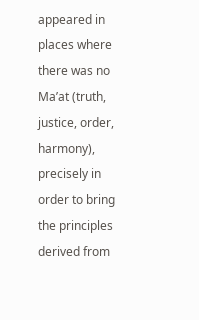appeared in places where there was no Ma’at (truth, justice, order, harmony), precisely in order to bring the principles derived from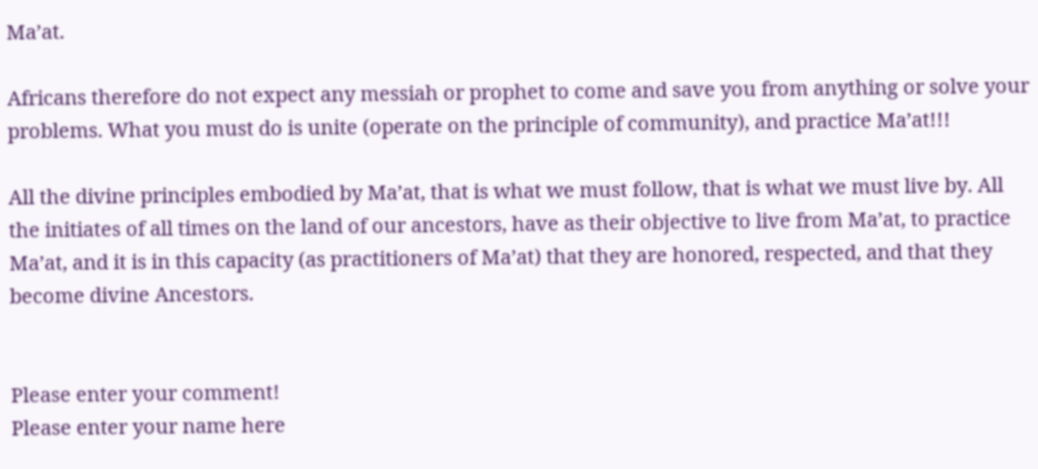Ma’at.

Africans therefore do not expect any messiah or prophet to come and save you from anything or solve your problems. What you must do is unite (operate on the principle of community), and practice Ma’at!!!

All the divine principles embodied by Ma’at, that is what we must follow, that is what we must live by. All the initiates of all times on the land of our ancestors, have as their objective to live from Ma’at, to practice Ma’at, and it is in this capacity (as practitioners of Ma’at) that they are honored, respected, and that they become divine Ancestors.


Please enter your comment!
Please enter your name here